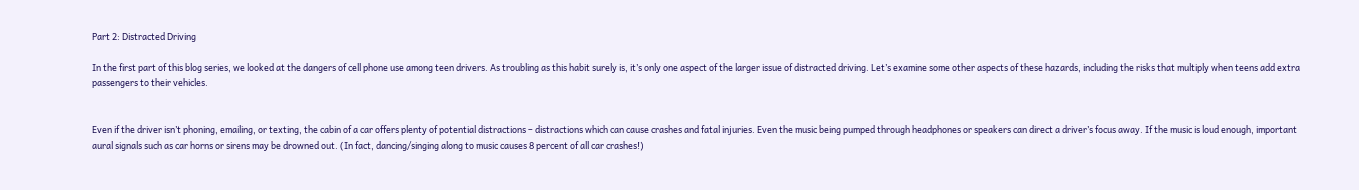Part 2: Distracted Driving

In the first part of this blog series, we looked at the dangers of cell phone use among teen drivers. As troubling as this habit surely is, it’s only one aspect of the larger issue of distracted driving. Let’s examine some other aspects of these hazards, including the risks that multiply when teens add extra passengers to their vehicles.


Even if the driver isn’t phoning, emailing, or texting, the cabin of a car offers plenty of potential distractions – distractions which can cause crashes and fatal injuries. Even the music being pumped through headphones or speakers can direct a driver’s focus away. If the music is loud enough, important aural signals such as car horns or sirens may be drowned out. (In fact, dancing/singing along to music causes 8 percent of all car crashes!)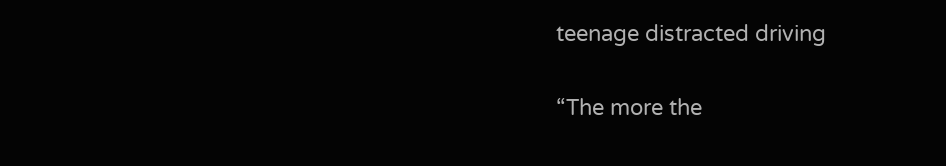teenage distracted driving

“The more the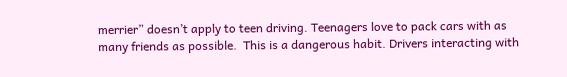merrier” doesn’t apply to teen driving. Teenagers love to pack cars with as many friends as possible.  This is a dangerous habit. Drivers interacting with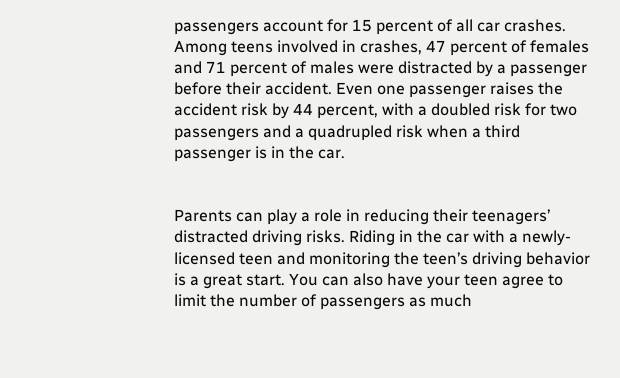passengers account for 15 percent of all car crashes. Among teens involved in crashes, 47 percent of females and 71 percent of males were distracted by a passenger before their accident. Even one passenger raises the accident risk by 44 percent, with a doubled risk for two passengers and a quadrupled risk when a third passenger is in the car.


Parents can play a role in reducing their teenagers’ distracted driving risks. Riding in the car with a newly-licensed teen and monitoring the teen’s driving behavior is a great start. You can also have your teen agree to limit the number of passengers as much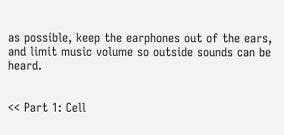as possible, keep the earphones out of the ears, and limit music volume so outside sounds can be heard.


<< Part 1: Cell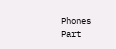Phones                                                                                                           Part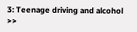3: Teenage driving and alcohol >>